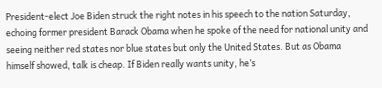President-elect Joe Biden struck the right notes in his speech to the nation Saturday, echoing former president Barack Obama when he spoke of the need for national unity and seeing neither red states nor blue states but only the United States. But as Obama himself showed, talk is cheap. If Biden really wants unity, he’s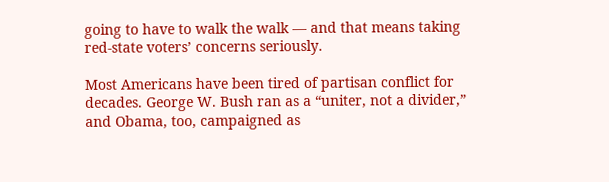going to have to walk the walk — and that means taking red-state voters’ concerns seriously.

Most Americans have been tired of partisan conflict for decades. George W. Bush ran as a “uniter, not a divider,” and Obama, too, campaigned as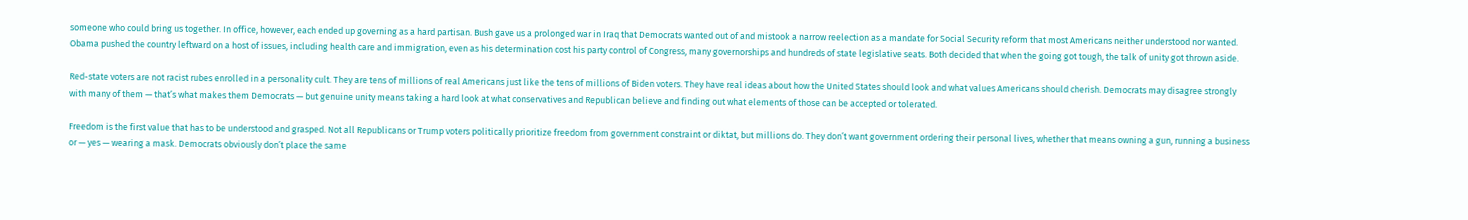someone who could bring us together. In office, however, each ended up governing as a hard partisan. Bush gave us a prolonged war in Iraq that Democrats wanted out of and mistook a narrow reelection as a mandate for Social Security reform that most Americans neither understood nor wanted. Obama pushed the country leftward on a host of issues, including health care and immigration, even as his determination cost his party control of Congress, many governorships and hundreds of state legislative seats. Both decided that when the going got tough, the talk of unity got thrown aside.

Red-state voters are not racist rubes enrolled in a personality cult. They are tens of millions of real Americans just like the tens of millions of Biden voters. They have real ideas about how the United States should look and what values Americans should cherish. Democrats may disagree strongly with many of them — that’s what makes them Democrats — but genuine unity means taking a hard look at what conservatives and Republican believe and finding out what elements of those can be accepted or tolerated.

Freedom is the first value that has to be understood and grasped. Not all Republicans or Trump voters politically prioritize freedom from government constraint or diktat, but millions do. They don’t want government ordering their personal lives, whether that means owning a gun, running a business or — yes — wearing a mask. Democrats obviously don’t place the same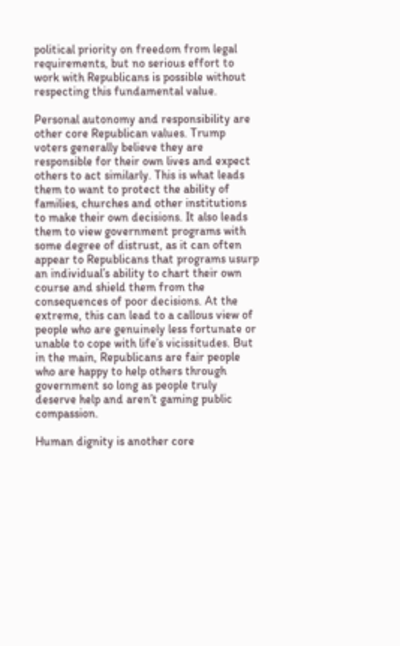political priority on freedom from legal requirements, but no serious effort to work with Republicans is possible without respecting this fundamental value.

Personal autonomy and responsibility are other core Republican values. Trump voters generally believe they are responsible for their own lives and expect others to act similarly. This is what leads them to want to protect the ability of families, churches and other institutions to make their own decisions. It also leads them to view government programs with some degree of distrust, as it can often appear to Republicans that programs usurp an individual’s ability to chart their own course and shield them from the consequences of poor decisions. At the extreme, this can lead to a callous view of people who are genuinely less fortunate or unable to cope with life’s vicissitudes. But in the main, Republicans are fair people who are happy to help others through government so long as people truly deserve help and aren’t gaming public compassion.

Human dignity is another core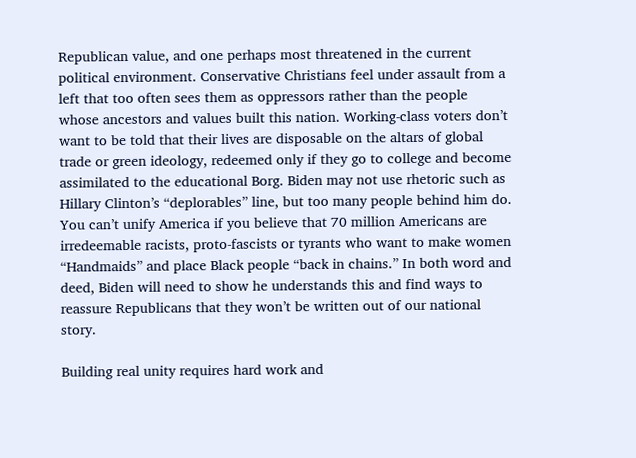Republican value, and one perhaps most threatened in the current political environment. Conservative Christians feel under assault from a left that too often sees them as oppressors rather than the people whose ancestors and values built this nation. Working-class voters don’t want to be told that their lives are disposable on the altars of global trade or green ideology, redeemed only if they go to college and become assimilated to the educational Borg. Biden may not use rhetoric such as Hillary Clinton’s “deplorables” line, but too many people behind him do. You can’t unify America if you believe that 70 million Americans are irredeemable racists, proto-fascists or tyrants who want to make women “Handmaids” and place Black people “back in chains.” In both word and deed, Biden will need to show he understands this and find ways to reassure Republicans that they won’t be written out of our national story.

Building real unity requires hard work and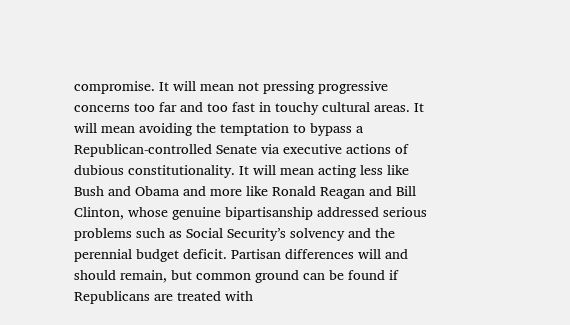compromise. It will mean not pressing progressive concerns too far and too fast in touchy cultural areas. It will mean avoiding the temptation to bypass a Republican-controlled Senate via executive actions of dubious constitutionality. It will mean acting less like Bush and Obama and more like Ronald Reagan and Bill Clinton, whose genuine bipartisanship addressed serious problems such as Social Security’s solvency and the perennial budget deficit. Partisan differences will and should remain, but common ground can be found if Republicans are treated with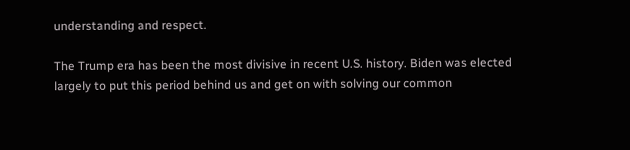understanding and respect.

The Trump era has been the most divisive in recent U.S. history. Biden was elected largely to put this period behind us and get on with solving our common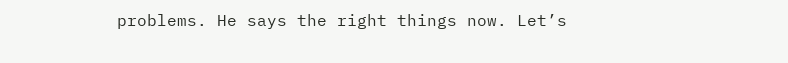problems. He says the right things now. Let’s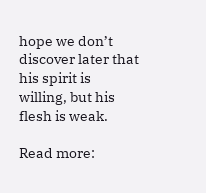hope we don’t discover later that his spirit is willing, but his flesh is weak.

Read more: